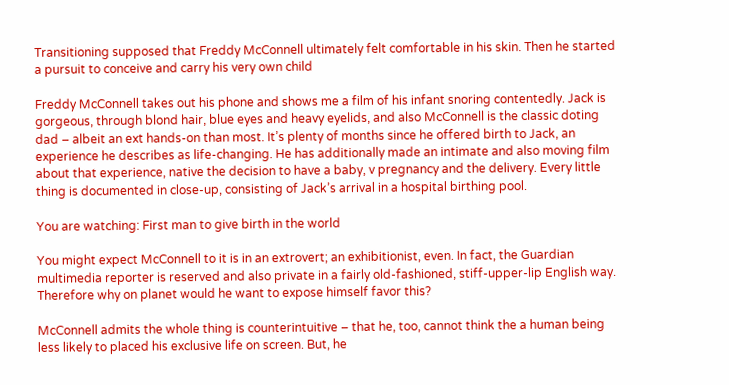Transitioning supposed that Freddy McConnell ultimately felt comfortable in his skin. Then he started a pursuit to conceive and carry his very own child

Freddy McConnell takes out his phone and shows me a film of his infant snoring contentedly. Jack is gorgeous, through blond hair, blue eyes and heavy eyelids, and also McConnell is the classic doting dad – albeit an ext hands-on than most. It’s plenty of months since he offered birth to Jack, an experience he describes as life-changing. He has additionally made an intimate and also moving film about that experience, native the decision to have a baby, v pregnancy and the delivery. Every little thing is documented in close-up, consisting of Jack’s arrival in a hospital birthing pool.

You are watching: First man to give birth in the world

You might expect McConnell to it is in an extrovert; an exhibitionist, even. In fact, the Guardian multimedia reporter is reserved and also private in a fairly old-fashioned, stiff-upper-lip English way. Therefore why on planet would he want to expose himself favor this?

McConnell admits the whole thing is counterintuitive – that he, too, cannot think the a human being less likely to placed his exclusive life on screen. But, he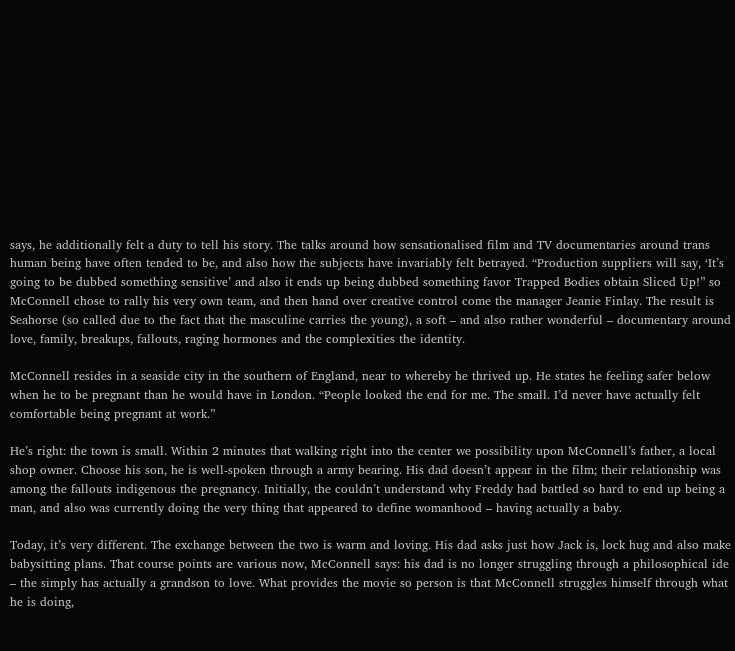says, he additionally felt a duty to tell his story. The talks around how sensationalised film and TV documentaries around trans human being have often tended to be, and also how the subjects have invariably felt betrayed. “Production suppliers will say, ‘It’s going to be dubbed something sensitive’ and also it ends up being dubbed something favor Trapped Bodies obtain Sliced Up!” so McConnell chose to rally his very own team, and then hand over creative control come the manager Jeanie Finlay. The result is Seahorse (so called due to the fact that the masculine carries the young), a soft – and also rather wonderful – documentary around love, family, breakups, fallouts, raging hormones and the complexities the identity.

McConnell resides in a seaside city in the southern of England, near to whereby he thrived up. He states he feeling safer below when he to be pregnant than he would have in London. “People looked the end for me. The small. I’d never have actually felt comfortable being pregnant at work.”

He’s right: the town is small. Within 2 minutes that walking right into the center we possibility upon McConnell’s father, a local shop owner. Choose his son, he is well-spoken through a army bearing. His dad doesn’t appear in the film; their relationship was among the fallouts indigenous the pregnancy. Initially, the couldn’t understand why Freddy had battled so hard to end up being a man, and also was currently doing the very thing that appeared to define womanhood – having actually a baby.

Today, it’s very different. The exchange between the two is warm and loving. His dad asks just how Jack is, lock hug and also make babysitting plans. That course points are various now, McConnell says: his dad is no longer struggling through a philosophical ide – the simply has actually a grandson to love. What provides the movie so person is that McConnell struggles himself through what he is doing,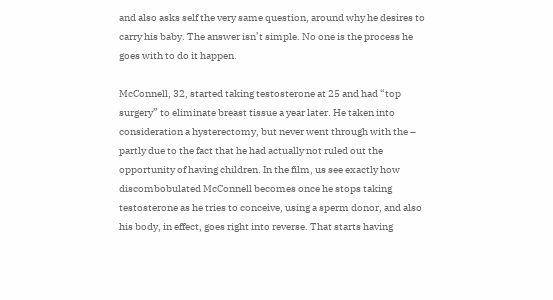and also asks self the very same question, around why he desires to carry his baby. The answer isn’t simple. No one is the process he goes with to do it happen.

McConnell, 32, started taking testosterone at 25 and had “top surgery” to eliminate breast tissue a year later. He taken into consideration a hysterectomy, but never went through with the – partly due to the fact that he had actually not ruled out the opportunity of having children. In the film, us see exactly how discombobulated McConnell becomes once he stops taking testosterone as he tries to conceive, using a sperm donor, and also his body, in effect, goes right into reverse. That starts having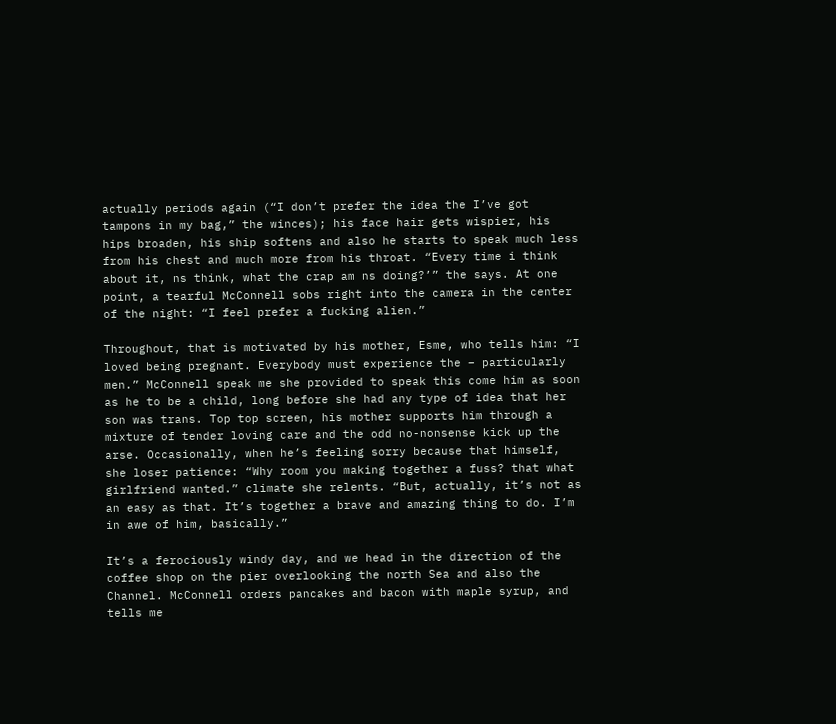actually periods again (“I don’t prefer the idea the I’ve got tampons in my bag,” the winces); his face hair gets wispier, his hips broaden, his ship softens and also he starts to speak much less from his chest and much more from his throat. “Every time i think about it, ns think, what the crap am ns doing?’” the says. At one point, a tearful McConnell sobs right into the camera in the center of the night: “I feel prefer a fucking alien.”

Throughout, that is motivated by his mother, Esme, who tells him: “I loved being pregnant. Everybody must experience the – particularly men.” McConnell speak me she provided to speak this come him as soon as he to be a child, long before she had any type of idea that her son was trans. Top top screen, his mother supports him through a mixture of tender loving care and the odd no-nonsense kick up the arse. Occasionally, when he’s feeling sorry because that himself, she loser patience: “Why room you making together a fuss? that what girlfriend wanted.” climate she relents. “But, actually, it’s not as an easy as that. It’s together a brave and amazing thing to do. I’m in awe of him, basically.”

It’s a ferociously windy day, and we head in the direction of the coffee shop on the pier overlooking the north Sea and also the Channel. McConnell orders pancakes and bacon with maple syrup, and tells me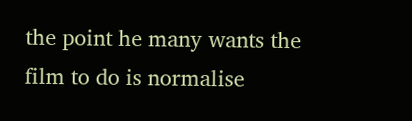the point he many wants the film to do is normalise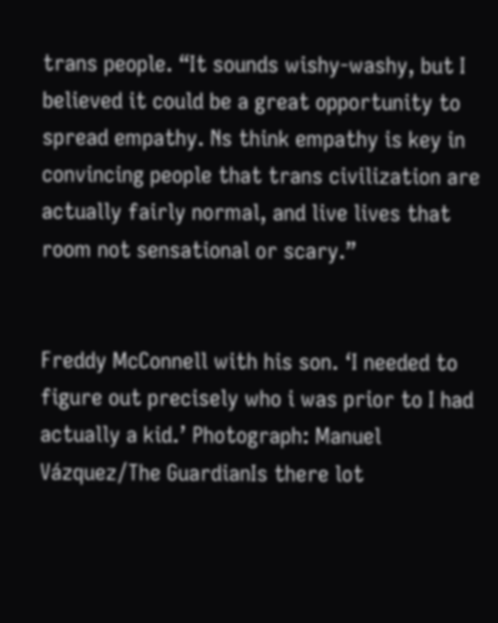trans people. “It sounds wishy-washy, but I believed it could be a great opportunity to spread empathy. Ns think empathy is key in convincing people that trans civilization are actually fairly normal, and live lives that room not sensational or scary.”


Freddy McConnell with his son. ‘I needed to figure out precisely who i was prior to I had actually a kid.’ Photograph: Manuel Vázquez/The GuardianIs there lot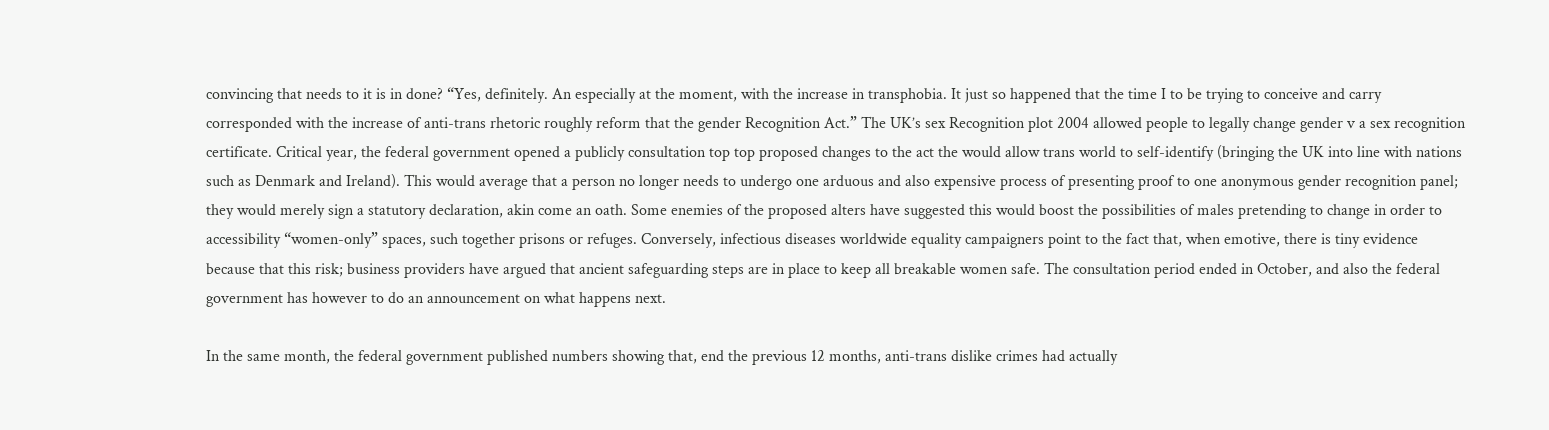convincing that needs to it is in done? “Yes, definitely. An especially at the moment, with the increase in transphobia. It just so happened that the time I to be trying to conceive and carry corresponded with the increase of anti-trans rhetoric roughly reform that the gender Recognition Act.” The UK’s sex Recognition plot 2004 allowed people to legally change gender v a sex recognition certificate. Critical year, the federal government opened a publicly consultation top top proposed changes to the act the would allow trans world to self-identify (bringing the UK into line with nations such as Denmark and Ireland). This would average that a person no longer needs to undergo one arduous and also expensive process of presenting proof to one anonymous gender recognition panel; they would merely sign a statutory declaration, akin come an oath. Some enemies of the proposed alters have suggested this would boost the possibilities of males pretending to change in order to accessibility “women-only” spaces, such together prisons or refuges. Conversely, infectious diseases worldwide equality campaigners point to the fact that, when emotive, there is tiny evidence because that this risk; business providers have argued that ancient safeguarding steps are in place to keep all breakable women safe. The consultation period ended in October, and also the federal government has however to do an announcement on what happens next.

In the same month, the federal government published numbers showing that, end the previous 12 months, anti-trans dislike crimes had actually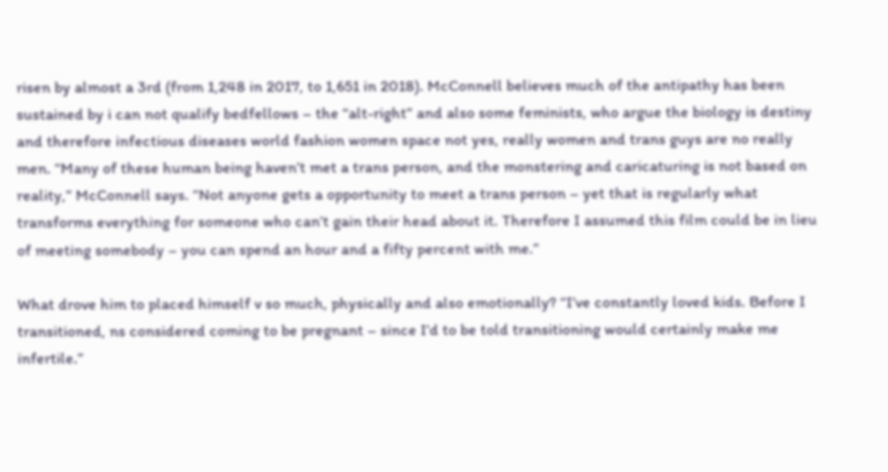risen by almost a 3rd (from 1,248 in 2017, to 1,651 in 2018). McConnell believes much of the antipathy has been sustained by i can not qualify bedfellows – the “alt-right” and also some feminists, who argue the biology is destiny and therefore infectious diseases world fashion women space not yes, really women and trans guys are no really men. “Many of these human being haven’t met a trans person, and the monstering and caricaturing is not based on reality,” McConnell says. “Not anyone gets a opportunity to meet a trans person – yet that is regularly what transforms everything for someone who can’t gain their head about it. Therefore I assumed this film could be in lieu of meeting somebody – you can spend an hour and a fifty percent with me.”

What drove him to placed himself v so much, physically and also emotionally? “I’ve constantly loved kids. Before I transitioned, ns considered coming to be pregnant – since I’d to be told transitioning would certainly make me infertile.”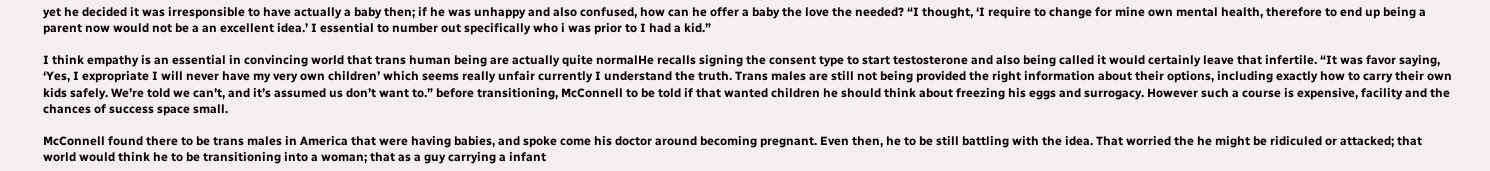yet he decided it was irresponsible to have actually a baby then; if he was unhappy and also confused, how can he offer a baby the love the needed? “I thought, ‘I require to change for mine own mental health, therefore to end up being a parent now would not be a an excellent idea.’ I essential to number out specifically who i was prior to I had a kid.”

I think empathy is an essential in convincing world that trans human being are actually quite normalHe recalls signing the consent type to start testosterone and also being called it would certainly leave that infertile. “It was favor saying, ‘Yes, I expropriate I will never have my very own children’ which seems really unfair currently I understand the truth. Trans males are still not being provided the right information about their options, including exactly how to carry their own kids safely. We’re told we can’t, and it’s assumed us don’t want to.” before transitioning, McConnell to be told if that wanted children he should think about freezing his eggs and surrogacy. However such a course is expensive, facility and the chances of success space small.

McConnell found there to be trans males in America that were having babies, and spoke come his doctor around becoming pregnant. Even then, he to be still battling with the idea. That worried the he might be ridiculed or attacked; that world would think he to be transitioning into a woman; that as a guy carrying a infant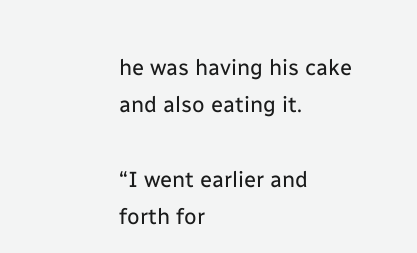he was having his cake and also eating it.

“I went earlier and forth for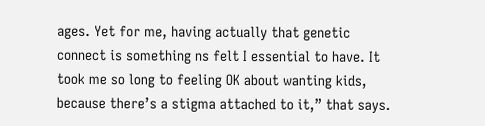ages. Yet for me, having actually that genetic connect is something ns felt I essential to have. It took me so long to feeling OK about wanting kids, because there’s a stigma attached to it,” that says.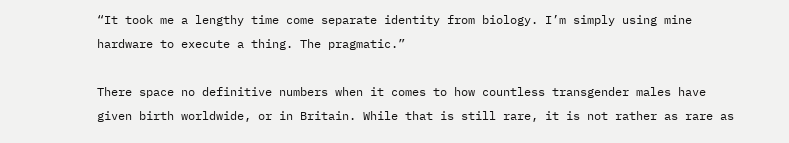“It took me a lengthy time come separate identity from biology. I’m simply using mine hardware to execute a thing. The pragmatic.”

There space no definitive numbers when it comes to how countless transgender males have given birth worldwide, or in Britain. While that is still rare, it is not rather as rare as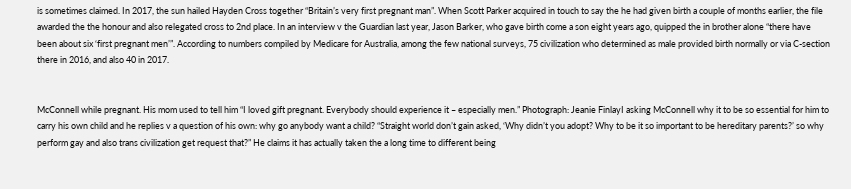is sometimes claimed. In 2017, the sun hailed Hayden Cross together “Britain’s very first pregnant man”. When Scott Parker acquired in touch to say the he had given birth a couple of months earlier, the file awarded the the honour and also relegated cross to 2nd place. In an interview v the Guardian last year, Jason Barker, who gave birth come a son eight years ago, quipped the in brother alone “there have been about six ‘first pregnant men’”. According to numbers compiled by Medicare for Australia, among the few national surveys, 75 civilization who determined as male provided birth normally or via C-section there in 2016, and also 40 in 2017.


McConnell while pregnant. His mom used to tell him “I loved gift pregnant. Everybody should experience it – especially men.” Photograph: Jeanie FinlayI asking McConnell why it to be so essential for him to carry his own child and he replies v a question of his own: why go anybody want a child? “Straight world don’t gain asked, ‘Why didn’t you adopt? Why to be it so important to be hereditary parents?’ so why perform gay and also trans civilization get request that?” He claims it has actually taken the a long time to different being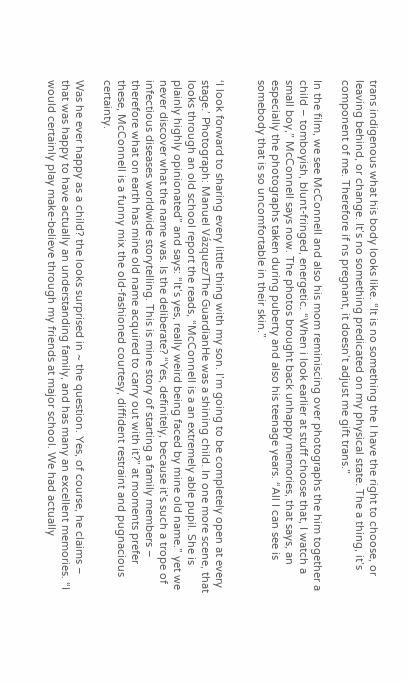trans indigenous what his body looks like. “It is no something the I have the right to choose, or leaving behind, or change. It’s no something predicated on my physical state. The a thing, it’s component of me. Therefore if ns pregnant, it doesn’t adjust me gift trans.”

In the film, we see McConnell and also his mom reminiscing over photographs the him together a child – tomboyish, blunt-fringed, energetic. “When i look earlier at stuff choose that, I watch a small boy,” McConnell says now. The photos brought back unhappy memories, that says, an especially the photographs taken during puberty and also his teenage years. “All I can see is somebody that is so uncomfortable in their skin.”


‘I look forward to sharing every little thing with my son. I’m going to be completely open at every stage.’ Photograph: Manuel Vázquez/The GuardianHe was a shining child. In one more scene, that looks through an old school report the reads, “McConnell is a an extremely able pupil. She is plainly highly opinionated” and says: “It’s yes, really weird being faced by mine old name.” yet we never discover what the name was. Is the deliberate? “Yes, definitely, because it’s such a trope of infectious diseases worldwide storytelling. This is mine story of starting a family members – therefore what on earth has mine old name acquired to carry out with it?” at moments prefer these, McConnell is a funny mix the old-fashioned courtesy, diffident restraint and pugnacious certainty.

Was he ever happy as a child? the looks surprised in ~ the question. Yes, of course, he claims – that was happy to have actually an understanding family, and has many an excellent memories. “I would certainly play make-believe through my friends at major school. We had actually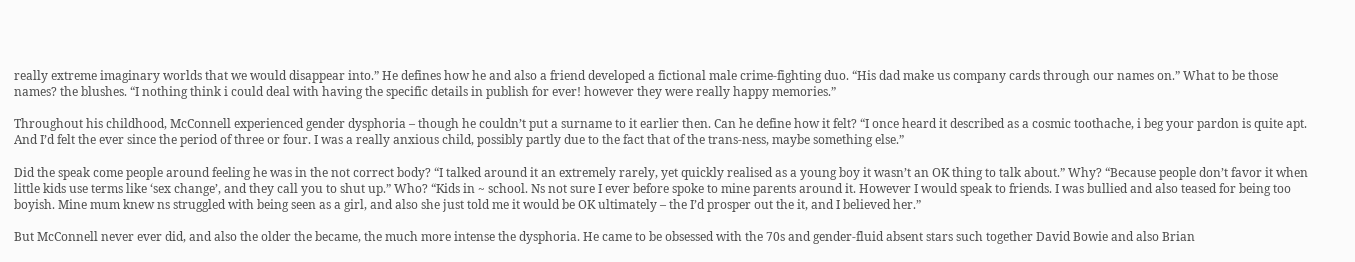really extreme imaginary worlds that we would disappear into.” He defines how he and also a friend developed a fictional male crime-fighting duo. “His dad make us company cards through our names on.” What to be those names? the blushes. “I nothing think i could deal with having the specific details in publish for ever! however they were really happy memories.”

Throughout his childhood, McConnell experienced gender dysphoria – though he couldn’t put a surname to it earlier then. Can he define how it felt? “I once heard it described as a cosmic toothache, i beg your pardon is quite apt. And I’d felt the ever since the period of three or four. I was a really anxious child, possibly partly due to the fact that of the trans-ness, maybe something else.”

Did the speak come people around feeling he was in the not correct body? “I talked around it an extremely rarely, yet quickly realised as a young boy it wasn’t an OK thing to talk about.” Why? “Because people don’t favor it when little kids use terms like ‘sex change’, and they call you to shut up.” Who? “Kids in ~ school. Ns not sure I ever before spoke to mine parents around it. However I would speak to friends. I was bullied and also teased for being too boyish. Mine mum knew ns struggled with being seen as a girl, and also she just told me it would be OK ultimately – the I’d prosper out the it, and I believed her.”

But McConnell never ever did, and also the older the became, the much more intense the dysphoria. He came to be obsessed with the 70s and gender-fluid absent stars such together David Bowie and also Brian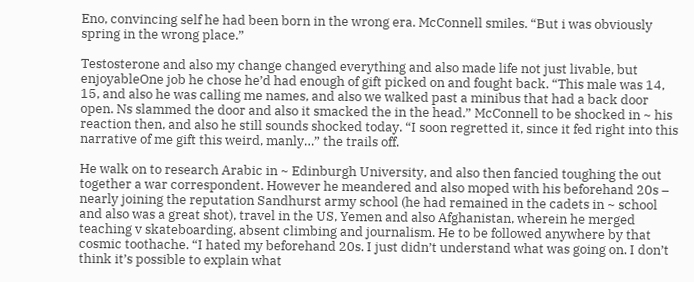Eno, convincing self he had been born in the wrong era. McConnell smiles. “But i was obviously spring in the wrong place.”

Testosterone and also my change changed everything and also made life not just livable, but enjoyableOne job he chose he’d had enough of gift picked on and fought back. “This male was 14, 15, and also he was calling me names, and also we walked past a minibus that had a back door open. Ns slammed the door and also it smacked the in the head.” McConnell to be shocked in ~ his reaction then, and also he still sounds shocked today. “I soon regretted it, since it fed right into this narrative of me gift this weird, manly…” the trails off.

He walk on to research Arabic in ~ Edinburgh University, and also then fancied toughing the out together a war correspondent. However he meandered and also moped with his beforehand 20s – nearly joining the reputation Sandhurst army school (he had remained in the cadets in ~ school and also was a great shot), travel in the US, Yemen and also Afghanistan, wherein he merged teaching v skateboarding, absent climbing and journalism. He to be followed anywhere by that cosmic toothache. “I hated my beforehand 20s. I just didn’t understand what was going on. I don’t think it’s possible to explain what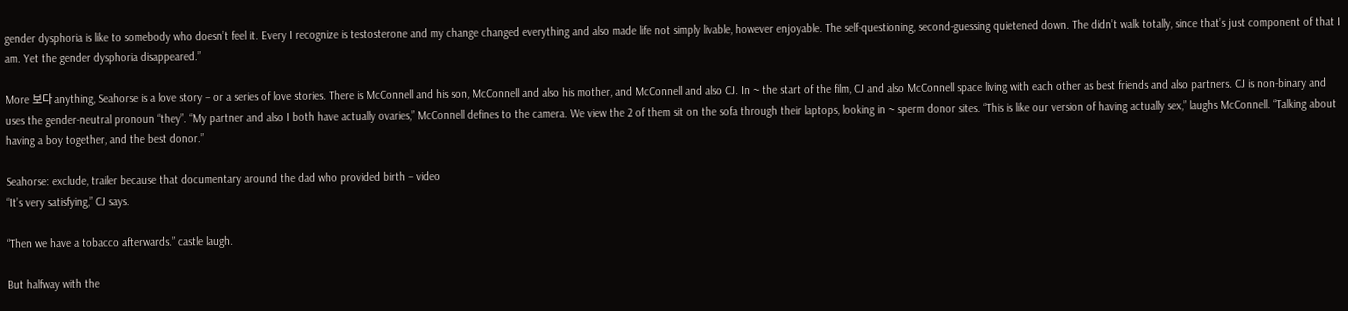gender dysphoria is like to somebody who doesn’t feel it. Every I recognize is testosterone and my change changed everything and also made life not simply livable, however enjoyable. The self-questioning, second-guessing quietened down. The didn’t walk totally, since that’s just component of that I am. Yet the gender dysphoria disappeared.”

More 보다 anything, Seahorse is a love story – or a series of love stories. There is McConnell and his son, McConnell and also his mother, and McConnell and also CJ. In ~ the start of the film, CJ and also McConnell space living with each other as best friends and also partners. CJ is non-binary and uses the gender-neutral pronoun “they”. “My partner and also I both have actually ovaries,” McConnell defines to the camera. We view the 2 of them sit on the sofa through their laptops, looking in ~ sperm donor sites. “This is like our version of having actually sex,” laughs McConnell. “Talking about having a boy together, and the best donor.”

Seahorse: exclude, trailer because that documentary around the dad who provided birth – video
“It’s very satisfying,” CJ says.

“Then we have a tobacco afterwards.” castle laugh.

But halfway with the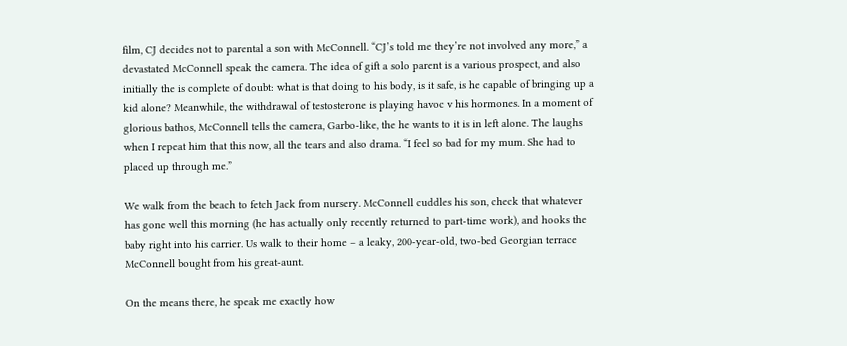film, CJ decides not to parental a son with McConnell. “CJ’s told me they’re not involved any more,” a devastated McConnell speak the camera. The idea of gift a solo parent is a various prospect, and also initially the is complete of doubt: what is that doing to his body, is it safe, is he capable of bringing up a kid alone? Meanwhile, the withdrawal of testosterone is playing havoc v his hormones. In a moment of glorious bathos, McConnell tells the camera, Garbo-like, the he wants to it is in left alone. The laughs when I repeat him that this now, all the tears and also drama. “I feel so bad for my mum. She had to placed up through me.”

We walk from the beach to fetch Jack from nursery. McConnell cuddles his son, check that whatever has gone well this morning (he has actually only recently returned to part-time work), and hooks the baby right into his carrier. Us walk to their home – a leaky, 200-year-old, two-bed Georgian terrace McConnell bought from his great-aunt.

On the means there, he speak me exactly how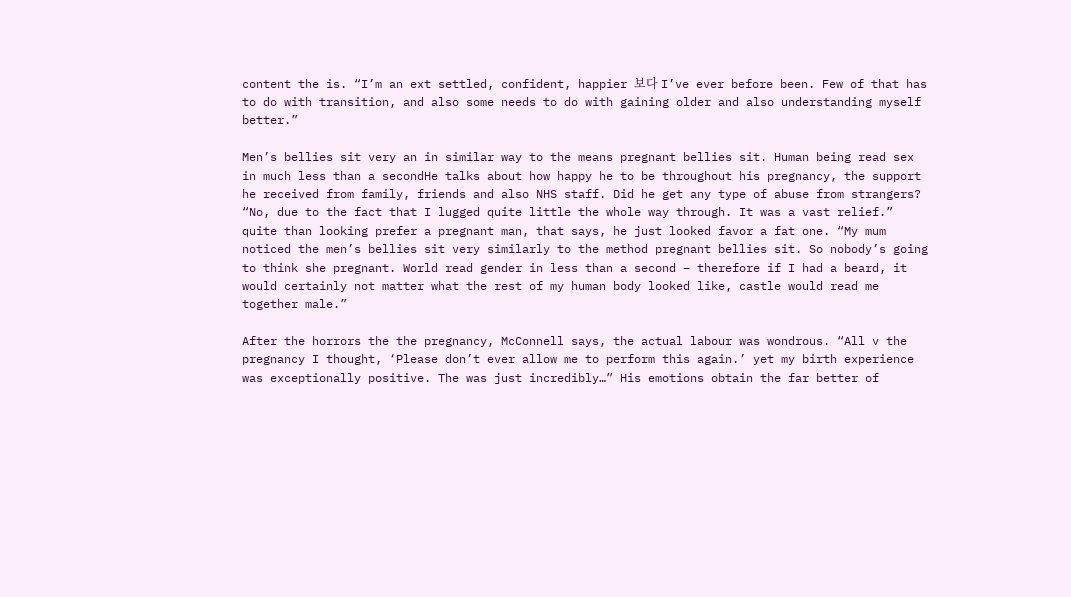content the is. “I’m an ext settled, confident, happier 보다 I’ve ever before been. Few of that has to do with transition, and also some needs to do with gaining older and also understanding myself better.”

Men’s bellies sit very an in similar way to the means pregnant bellies sit. Human being read sex in much less than a secondHe talks about how happy he to be throughout his pregnancy, the support he received from family, friends and also NHS staff. Did he get any type of abuse from strangers? “No, due to the fact that I lugged quite little the whole way through. It was a vast relief.” quite than looking prefer a pregnant man, that says, he just looked favor a fat one. “My mum noticed the men’s bellies sit very similarly to the method pregnant bellies sit. So nobody’s going to think she pregnant. World read gender in less than a second – therefore if I had a beard, it would certainly not matter what the rest of my human body looked like, castle would read me together male.”

After the horrors the the pregnancy, McConnell says, the actual labour was wondrous. “All v the pregnancy I thought, ‘Please don’t ever allow me to perform this again.’ yet my birth experience was exceptionally positive. The was just incredibly…” His emotions obtain the far better of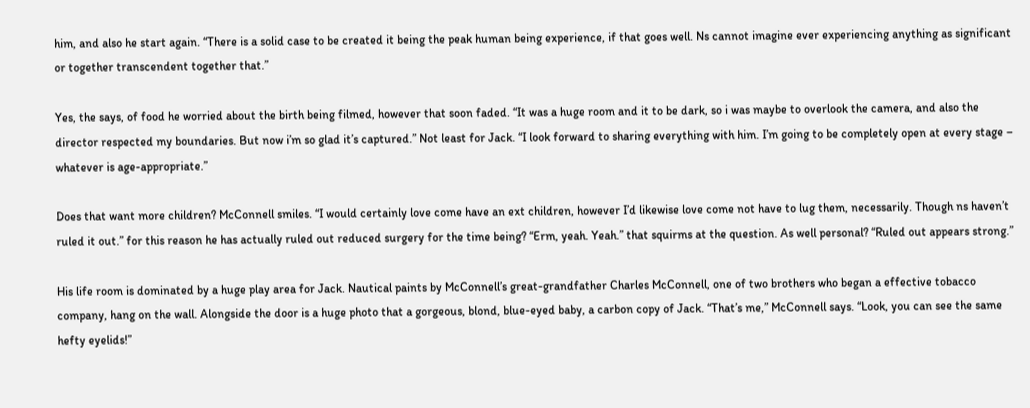him, and also he start again. “There is a solid case to be created it being the peak human being experience, if that goes well. Ns cannot imagine ever experiencing anything as significant or together transcendent together that.”

Yes, the says, of food he worried about the birth being filmed, however that soon faded. “It was a huge room and it to be dark, so i was maybe to overlook the camera, and also the director respected my boundaries. But now i’m so glad it’s captured.” Not least for Jack. “I look forward to sharing everything with him. I’m going to be completely open at every stage – whatever is age-appropriate.”

Does that want more children? McConnell smiles. “I would certainly love come have an ext children, however I’d likewise love come not have to lug them, necessarily. Though ns haven’t ruled it out.” for this reason he has actually ruled out reduced surgery for the time being? “Erm, yeah. Yeah.” that squirms at the question. As well personal? “Ruled out appears strong.”

His life room is dominated by a huge play area for Jack. Nautical paints by McConnell’s great-grandfather Charles McConnell, one of two brothers who began a effective tobacco company, hang on the wall. Alongside the door is a huge photo that a gorgeous, blond, blue-eyed baby, a carbon copy of Jack. “That’s me,” McConnell says. “Look, you can see the same hefty eyelids!”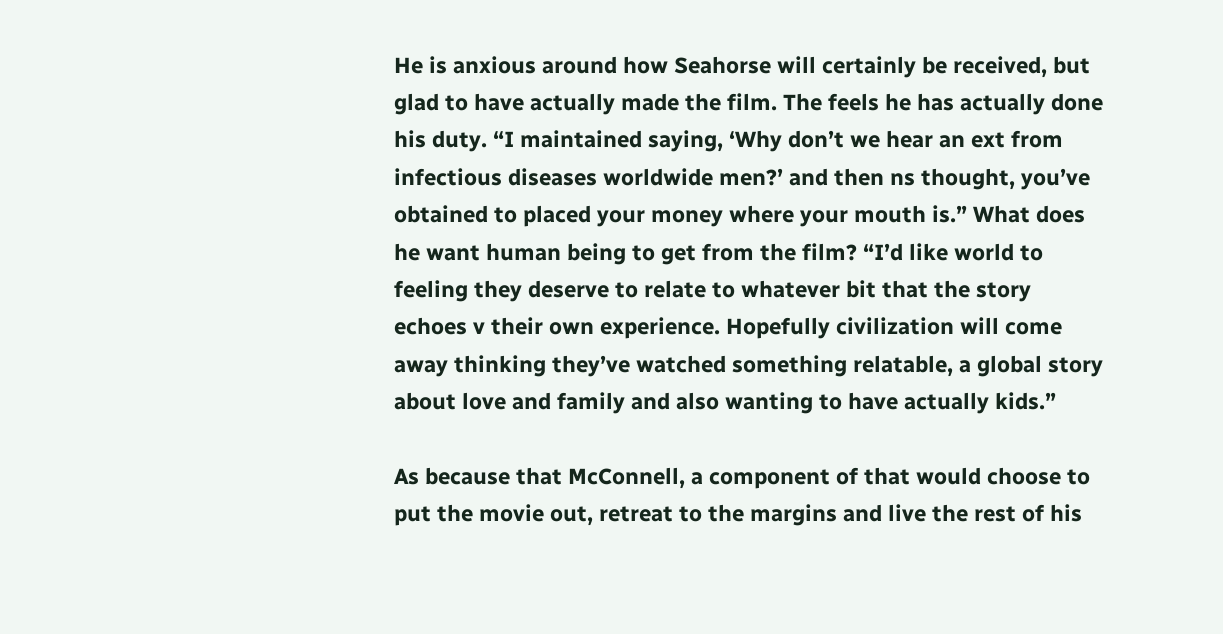He is anxious around how Seahorse will certainly be received, but glad to have actually made the film. The feels he has actually done his duty. “I maintained saying, ‘Why don’t we hear an ext from infectious diseases worldwide men?’ and then ns thought, you’ve obtained to placed your money where your mouth is.” What does he want human being to get from the film? “I’d like world to feeling they deserve to relate to whatever bit that the story echoes v their own experience. Hopefully civilization will come away thinking they’ve watched something relatable, a global story about love and family and also wanting to have actually kids.”

As because that McConnell, a component of that would choose to put the movie out, retreat to the margins and live the rest of his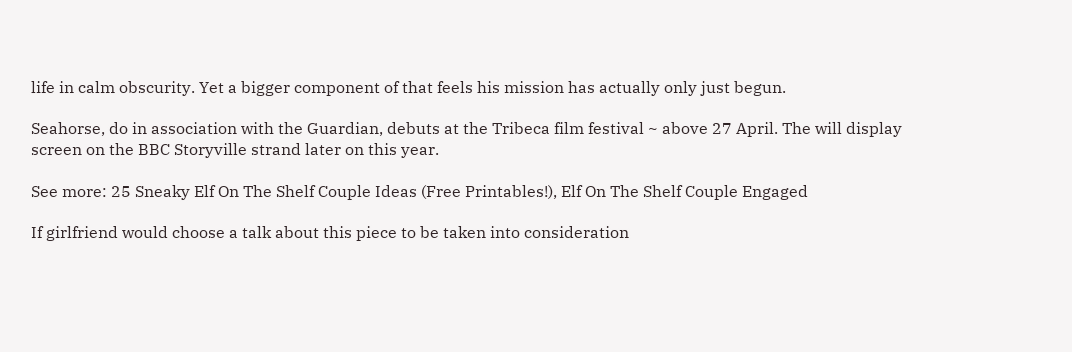life in calm obscurity. Yet a bigger component of that feels his mission has actually only just begun.

Seahorse, do in association with the Guardian, debuts at the Tribeca film festival ~ above 27 April. The will display screen on the BBC Storyville strand later on this year.

See more: 25 Sneaky Elf On The Shelf Couple Ideas (Free Printables!), Elf On The Shelf Couple Engaged

If girlfriend would choose a talk about this piece to be taken into consideration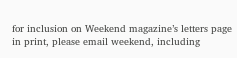for inclusion on Weekend magazine’s letters page in print, please email weekend, including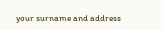your surname and address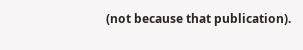(not because that publication).